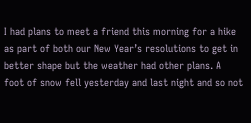I had plans to meet a friend this morning for a hike as part of both our New Year’s resolutions to get in better shape but the weather had other plans. A foot of snow fell yesterday and last night and so not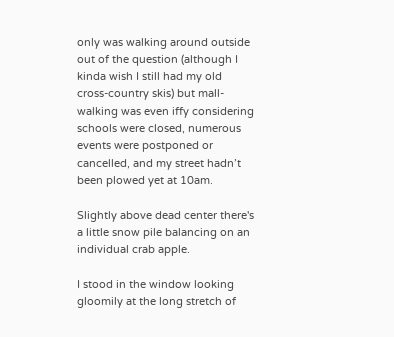only was walking around outside out of the question (although I kinda wish I still had my old cross-country skis) but mall-walking was even iffy considering schools were closed, numerous events were postponed or cancelled, and my street hadn’t been plowed yet at 10am.

Slightly above dead center there's a little snow pile balancing on an individual crab apple.

I stood in the window looking gloomily at the long stretch of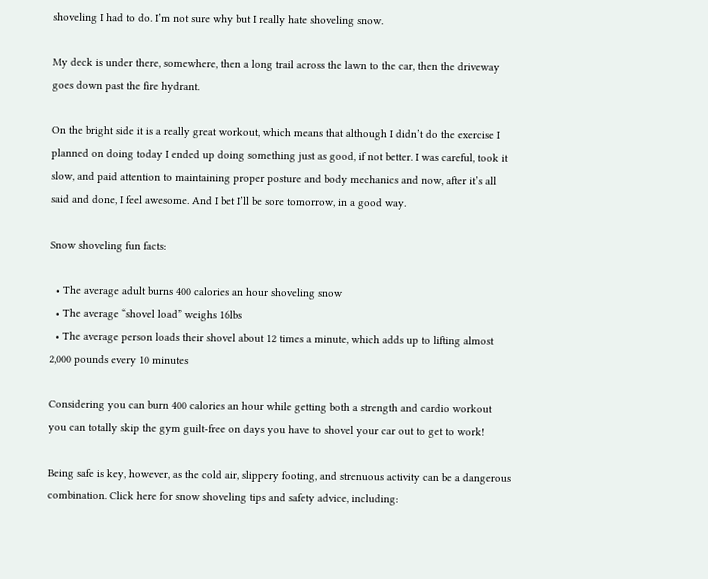shoveling I had to do. I’m not sure why but I really hate shoveling snow.

My deck is under there, somewhere, then a long trail across the lawn to the car, then the driveway goes down past the fire hydrant.

On the bright side it is a really great workout, which means that although I didn’t do the exercise I planned on doing today I ended up doing something just as good, if not better. I was careful, took it slow, and paid attention to maintaining proper posture and body mechanics and now, after it’s all said and done, I feel awesome. And I bet I’ll be sore tomorrow, in a good way.

Snow shoveling fun facts:

  • The average adult burns 400 calories an hour shoveling snow
  • The average “shovel load” weighs 16lbs
  • The average person loads their shovel about 12 times a minute, which adds up to lifting almost 2,000 pounds every 10 minutes

Considering you can burn 400 calories an hour while getting both a strength and cardio workout you can totally skip the gym guilt-free on days you have to shovel your car out to get to work!

Being safe is key, however, as the cold air, slippery footing, and strenuous activity can be a dangerous combination. Click here for snow shoveling tips and safety advice, including: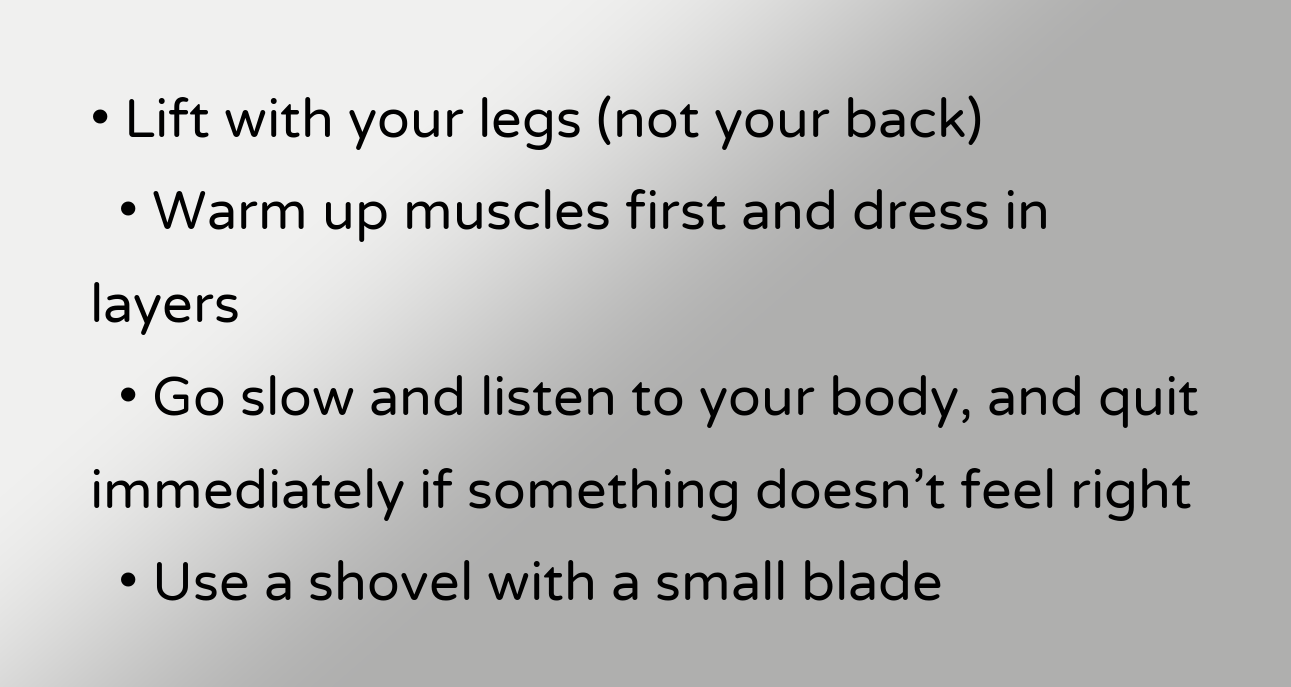• Lift with your legs (not your back)
  • Warm up muscles first and dress in layers
  • Go slow and listen to your body, and quit immediately if something doesn’t feel right
  • Use a shovel with a small blade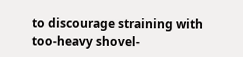to discourage straining with too-heavy shovel-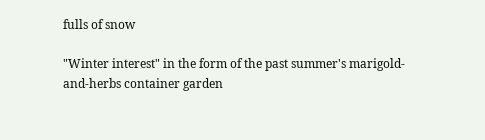fulls of snow

"Winter interest" in the form of the past summer's marigold-and-herbs container garden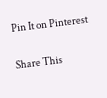Pin It on Pinterest

Share This